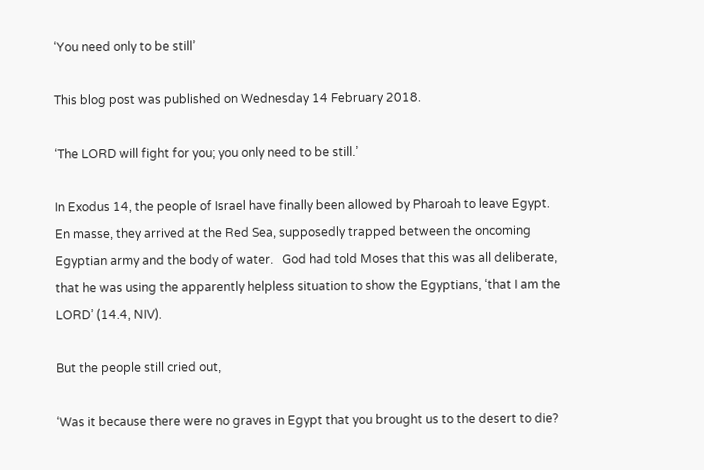‘You need only to be still’

This blog post was published on Wednesday 14 February 2018.

‘The LORD will fight for you; you only need to be still.’

In Exodus 14, the people of Israel have finally been allowed by Pharoah to leave Egypt.   En masse, they arrived at the Red Sea, supposedly trapped between the oncoming Egyptian army and the body of water.   God had told Moses that this was all deliberate, that he was using the apparently helpless situation to show the Egyptians, ‘that I am the LORD’ (14.4, NIV).

But the people still cried out,

‘Was it because there were no graves in Egypt that you brought us to the desert to die?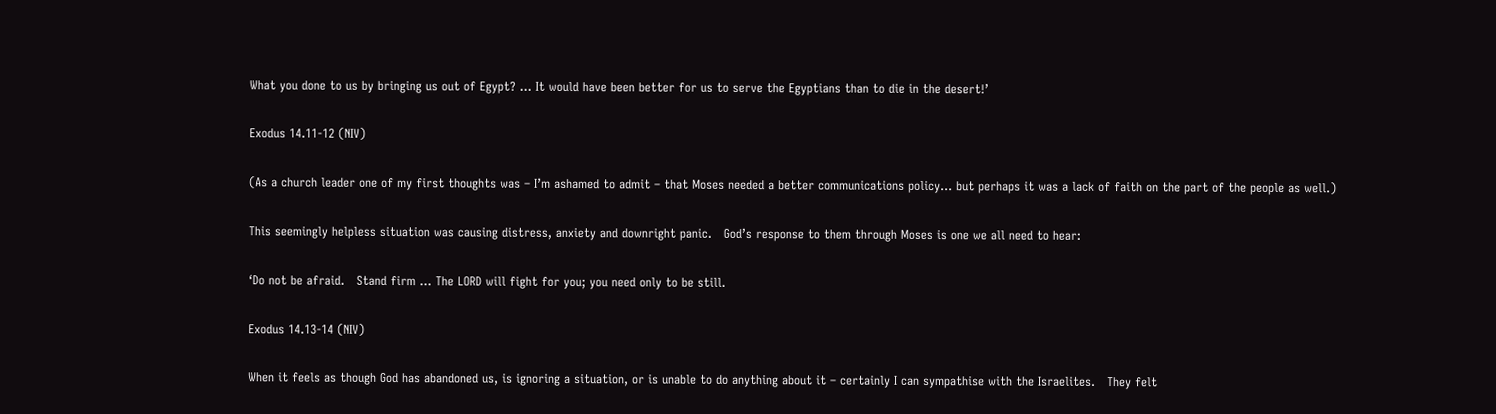What you done to us by bringing us out of Egypt? ... It would have been better for us to serve the Egyptians than to die in the desert!’

Exodus 14.11-12 (NIV)

(As a church leader one of my first thoughts was – I’m ashamed to admit – that Moses needed a better communications policy... but perhaps it was a lack of faith on the part of the people as well.)

This seemingly helpless situation was causing distress, anxiety and downright panic.   God’s response to them through Moses is one we all need to hear:

‘Do not be afraid.   Stand firm ... The LORD will fight for you; you need only to be still.

Exodus 14.13-14 (NIV)

When it feels as though God has abandoned us, is ignoring a situation, or is unable to do anything about it – certainly I can sympathise with the Israelites.   They felt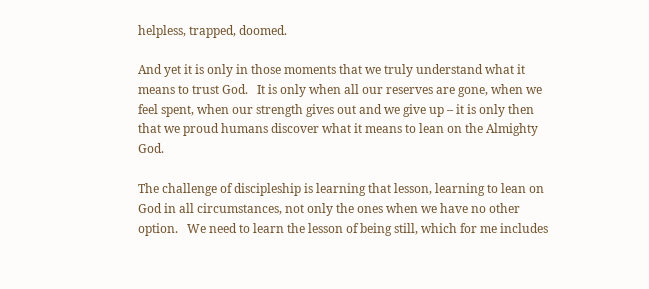helpless, trapped, doomed.

And yet it is only in those moments that we truly understand what it means to trust God.   It is only when all our reserves are gone, when we feel spent, when our strength gives out and we give up – it is only then that we proud humans discover what it means to lean on the Almighty God.

The challenge of discipleship is learning that lesson, learning to lean on God in all circumstances, not only the ones when we have no other option.   We need to learn the lesson of being still, which for me includes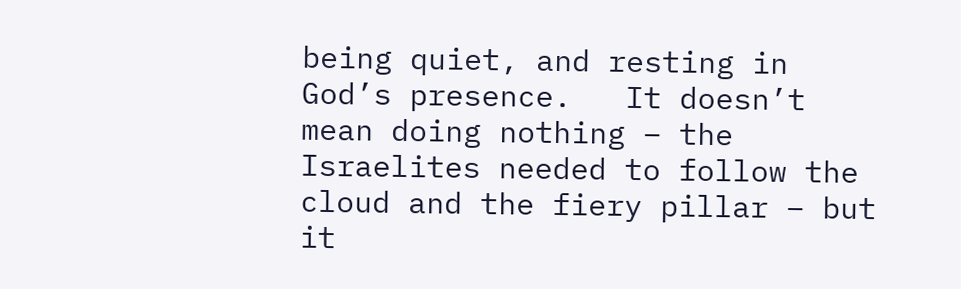being quiet, and resting in God’s presence.   It doesn’t mean doing nothing – the Israelites needed to follow the cloud and the fiery pillar – but it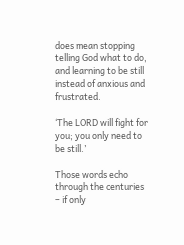does mean stopping telling God what to do, and learning to be still instead of anxious and frustrated.

‘The LORD will fight for you; you only need to be still.’

Those words echo through the centuries – if only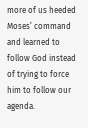more of us heeded Moses’ command and learned to follow God instead of trying to force him to follow our agenda.